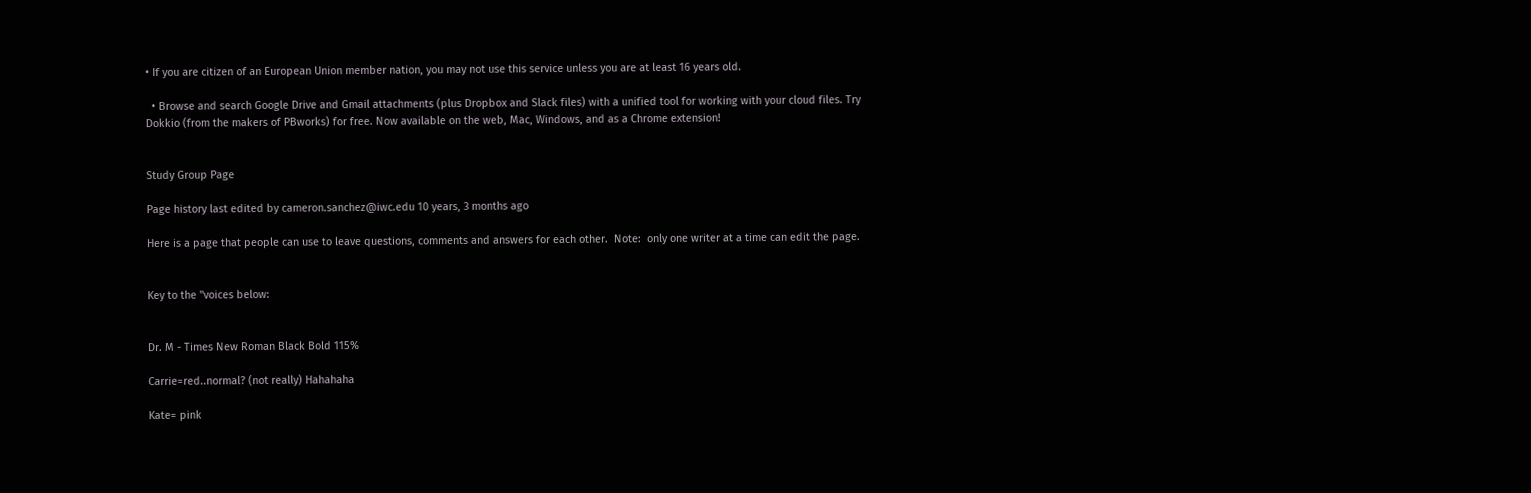• If you are citizen of an European Union member nation, you may not use this service unless you are at least 16 years old.

  • Browse and search Google Drive and Gmail attachments (plus Dropbox and Slack files) with a unified tool for working with your cloud files. Try Dokkio (from the makers of PBworks) for free. Now available on the web, Mac, Windows, and as a Chrome extension!


Study Group Page

Page history last edited by cameron.sanchez@iwc.edu 10 years, 3 months ago

Here is a page that people can use to leave questions, comments and answers for each other.  Note:  only one writer at a time can edit the page.


Key to the "voices below:


Dr. M - Times New Roman Black Bold 115%

Carrie=red..normal? (not really) Hahahaha

Kate= pink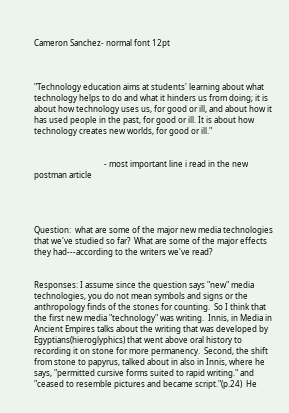Cameron Sanchez- normal font 12pt



"Technology education aims at students' learning about what technology helps to do and what it hinders us from doing; it is about how technology uses us, for good or ill, and about how it has used people in the past, for good or ill. It is about how technology creates new worlds, for good or ill."


                                   - most important line i read in the new postman article




Question:  what are some of the major new media technologies that we've studied so far?  What are some of the major effects they had---according to the writers we've read?


Responses: I assume since the question says "new" media technologies, you do not mean symbols and signs or the anthropology finds of the stones for counting.  So I think that the first new media "technology" was writing.  Innis, in Media in Ancient Empires talks about the writing that was developed by Egyptians(hieroglyphics) that went above oral history to recording it on stone for more permanency.  Second, the shift from stone to papyrus, talked about in also in Innis, where he says, "permitted cursive forms suited to rapid writing." and "ceased to resemble pictures and became script."(p.24)  He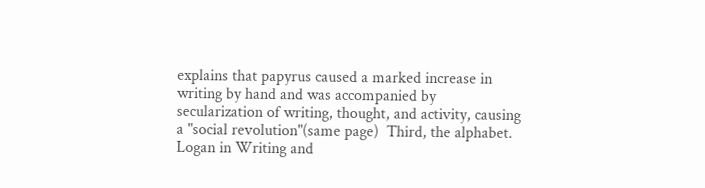explains that papyrus caused a marked increase in writing by hand and was accompanied by secularization of writing, thought, and activity, causing a "social revolution"(same page)  Third, the alphabet.  Logan in Writing and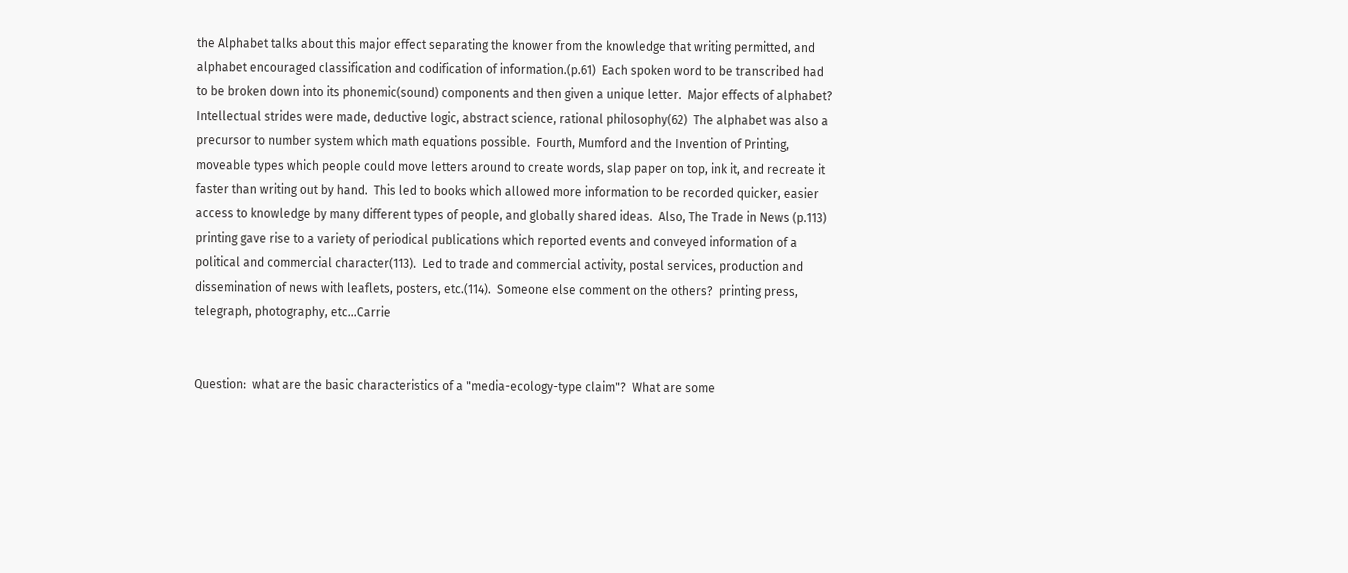the Alphabet talks about this major effect separating the knower from the knowledge that writing permitted, and alphabet encouraged classification and codification of information.(p.61)  Each spoken word to be transcribed had to be broken down into its phonemic(sound) components and then given a unique letter.  Major effects of alphabet?  Intellectual strides were made, deductive logic, abstract science, rational philosophy(62)  The alphabet was also a precursor to number system which math equations possible.  Fourth, Mumford and the Invention of Printing, moveable types which people could move letters around to create words, slap paper on top, ink it, and recreate it faster than writing out by hand.  This led to books which allowed more information to be recorded quicker, easier access to knowledge by many different types of people, and globally shared ideas.  Also, The Trade in News (p.113) printing gave rise to a variety of periodical publications which reported events and conveyed information of a political and commercial character(113).  Led to trade and commercial activity, postal services, production and dissemination of news with leaflets, posters, etc.(114).  Someone else comment on the others?  printing press, telegraph, photography, etc...Carrie


Question:  what are the basic characteristics of a "media-ecology-type claim"?  What are some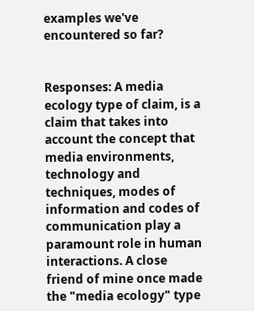examples we've encountered so far?


Responses: A media ecology type of claim, is a claim that takes into account the concept that media environments, technology and techniques, modes of information and codes of communication play a paramount role in human interactions. A close friend of mine once made the "media ecology" type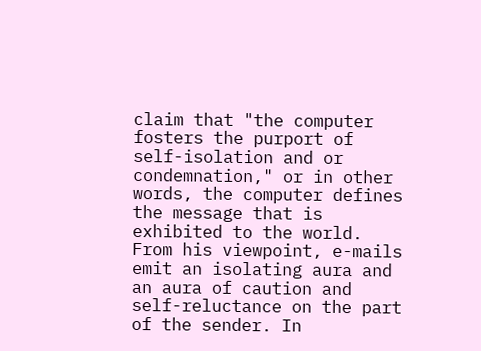claim that "the computer fosters the purport of self-isolation and or condemnation," or in other words, the computer defines the message that is exhibited to the world. From his viewpoint, e-mails emit an isolating aura and an aura of caution and self-reluctance on the part of the sender. In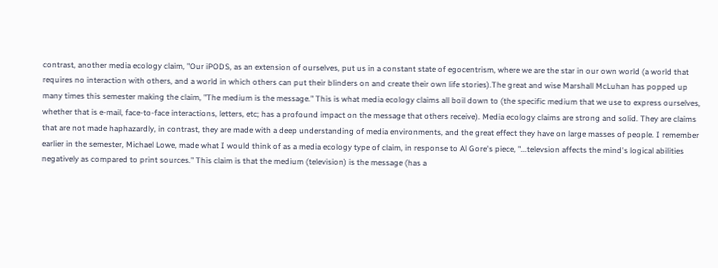contrast, another media ecology claim, "Our iPODS, as an extension of ourselves, put us in a constant state of egocentrism, where we are the star in our own world (a world that requires no interaction with others, and a world in which others can put their blinders on and create their own life stories).The great and wise Marshall McLuhan has popped up many times this semester making the claim, "The medium is the message." This is what media ecology claims all boil down to (the specific medium that we use to express ourselves, whether that is e-mail, face-to-face interactions, letters, etc; has a profound impact on the message that others receive). Media ecology claims are strong and solid. They are claims that are not made haphazardly, in contrast, they are made with a deep understanding of media environments, and the great effect they have on large masses of people. I remember earlier in the semester, Michael Lowe, made what I would think of as a media ecology type of claim, in response to Al Gore's piece, "...televsion affects the mind's logical abilities negatively as compared to print sources." This claim is that the medium (television) is the message (has a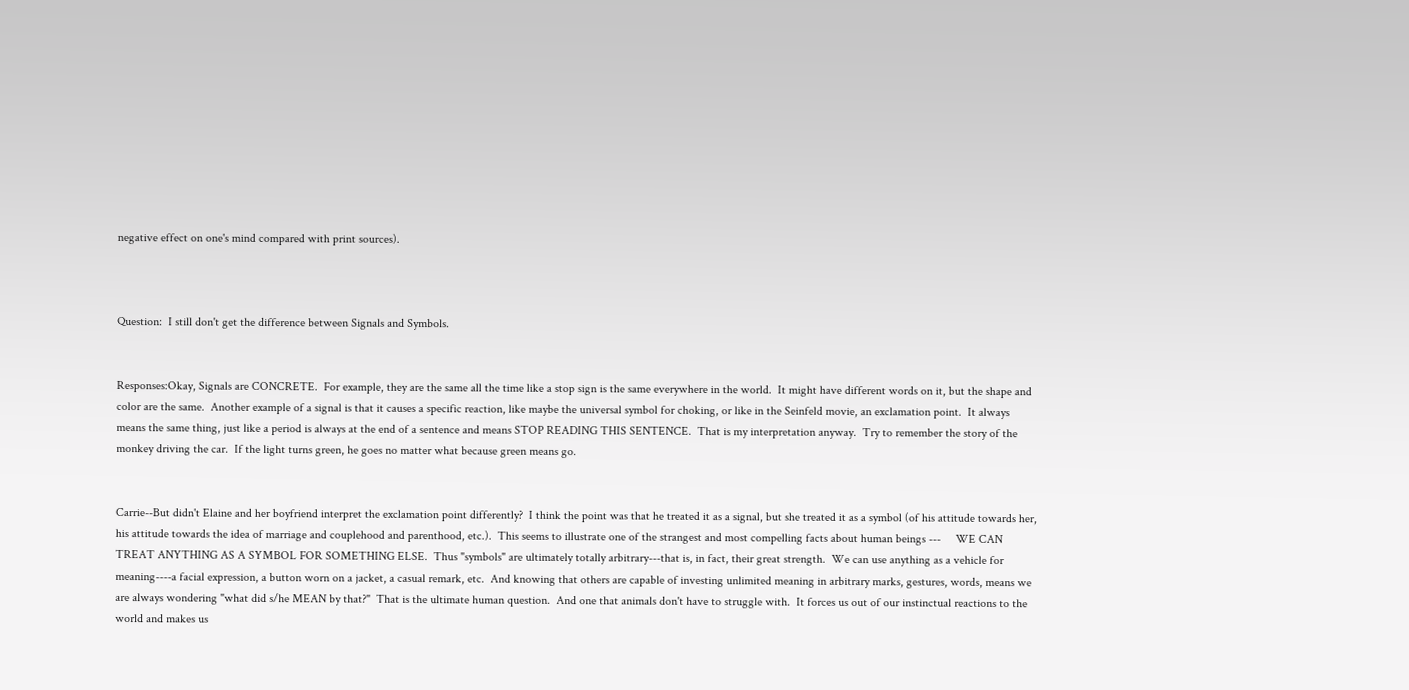negative effect on one's mind compared with print sources).



Question:  I still don't get the difference between Signals and Symbols.


Responses:Okay, Signals are CONCRETE.  For example, they are the same all the time like a stop sign is the same everywhere in the world.  It might have different words on it, but the shape and color are the same.  Another example of a signal is that it causes a specific reaction, like maybe the universal symbol for choking, or like in the Seinfeld movie, an exclamation point.  It always means the same thing, just like a period is always at the end of a sentence and means STOP READING THIS SENTENCE.  That is my interpretation anyway.  Try to remember the story of the monkey driving the car.  If the light turns green, he goes no matter what because green means go.


Carrie--But didn't Elaine and her boyfriend interpret the exclamation point differently?  I think the point was that he treated it as a signal, but she treated it as a symbol (of his attitude towards her, his attitude towards the idea of marriage and couplehood and parenthood, etc.).  This seems to illustrate one of the strangest and most compelling facts about human beings ---     WE CAN TREAT ANYTHING AS A SYMBOL FOR SOMETHING ELSE.  Thus "symbols" are ultimately totally arbitrary---that is, in fact, their great strength.  We can use anything as a vehicle for meaning----a facial expression, a button worn on a jacket, a casual remark, etc.  And knowing that others are capable of investing unlimited meaning in arbitrary marks, gestures, words, means we are always wondering "what did s/he MEAN by that?"  That is the ultimate human question.  And one that animals don't have to struggle with.  It forces us out of our instinctual reactions to the world and makes us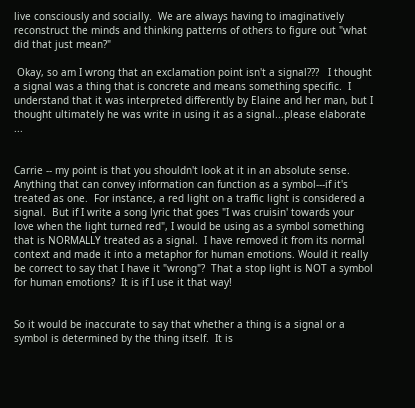live consciously and socially.  We are always having to imaginatively reconstruct the minds and thinking patterns of others to figure out "what did that just mean?"

 Okay, so am I wrong that an exclamation point isn't a signal???   I thought a signal was a thing that is concrete and means something specific.  I understand that it was interpreted differently by Elaine and her man, but I thought ultimately he was write in using it as a signal...please elaborate ...


Carrie -- my point is that you shouldn't look at it in an absolute sense.  Anything that can convey information can function as a symbol---if it's treated as one.  For instance, a red light on a traffic light is considered a signal.  But if I write a song lyric that goes "I was cruisin' towards your love when the light turned red", I would be using as a symbol something that is NORMALLY treated as a signal.  I have removed it from its normal context and made it into a metaphor for human emotions. Would it really be correct to say that I have it "wrong"?  That a stop light is NOT a symbol for human emotions?  It is if I use it that way!


So it would be inaccurate to say that whether a thing is a signal or a symbol is determined by the thing itself.  It is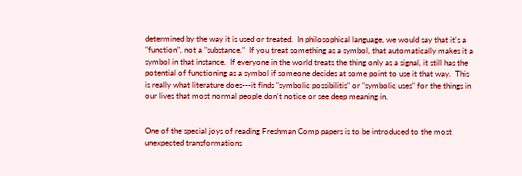determined by the way it is used or treated.  In philosophical language, we would say that it's a "function", not a "substance."  If you treat something as a symbol, that automatically makes it a symbol in that instance.  If everyone in the world treats the thing only as a signal, it still has the potential of functioning as a symbol if someone decides at some point to use it that way.  This is really what literature does---it finds "symbolic possibilitis" or "symbolic uses" for the things in our lives that most normal people don't notice or see deep meaning in.


One of the special joys of reading Freshman Comp papers is to be introduced to the most unexpected transformations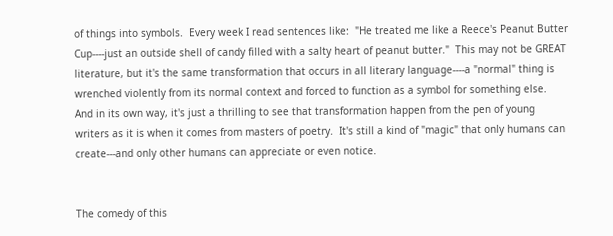of things into symbols.  Every week I read sentences like:  "He treated me like a Reece's Peanut Butter Cup----just an outside shell of candy filled with a salty heart of peanut butter."  This may not be GREAT literature, but it's the same transformation that occurs in all literary language----a "normal" thing is wrenched violently from its normal context and forced to function as a symbol for something else.  And in its own way, it's just a thrilling to see that transformation happen from the pen of young writers as it is when it comes from masters of poetry.  It's still a kind of "magic" that only humans can create---and only other humans can appreciate or even notice.


The comedy of this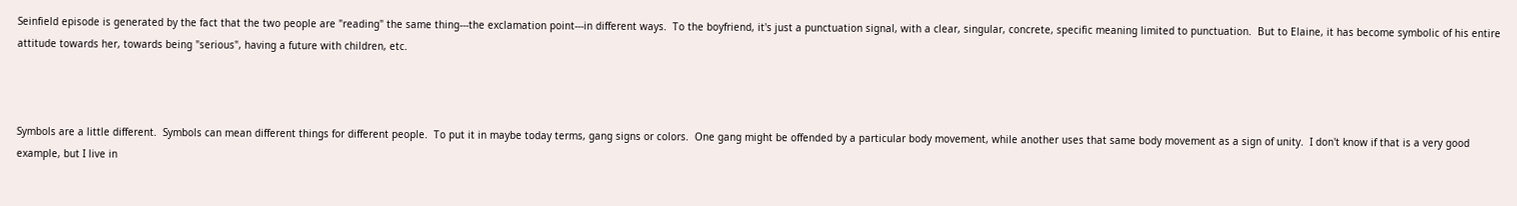Seinfield episode is generated by the fact that the two people are "reading" the same thing---the exclamation point---in different ways.  To the boyfriend, it's just a punctuation signal, with a clear, singular, concrete, specific meaning limited to punctuation.  But to Elaine, it has become symbolic of his entire attitude towards her, towards being "serious", having a future with children, etc.



Symbols are a little different.  Symbols can mean different things for different people.  To put it in maybe today terms, gang signs or colors.  One gang might be offended by a particular body movement, while another uses that same body movement as a sign of unity.  I don't know if that is a very good example, but I live in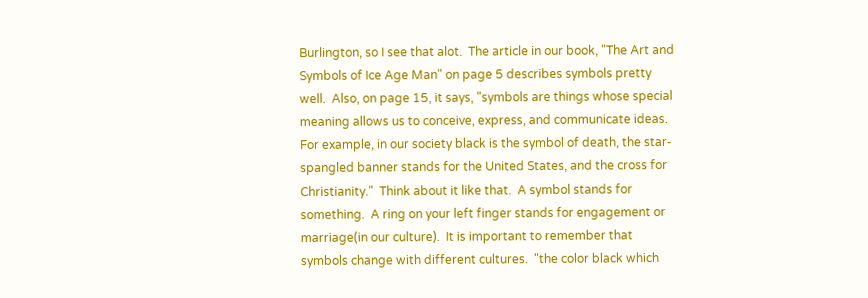Burlington, so I see that alot.  The article in our book, "The Art and Symbols of Ice Age Man" on page 5 describes symbols pretty well.  Also, on page 15, it says, "symbols are things whose special meaning allows us to conceive, express, and communicate ideas.  For example, in our society black is the symbol of death, the star-spangled banner stands for the United States, and the cross for Christianity."  Think about it like that.  A symbol stands for something.  A ring on your left finger stands for engagement or marriage(in our culture).  It is important to remember that symbols change with different cultures.  "the color black which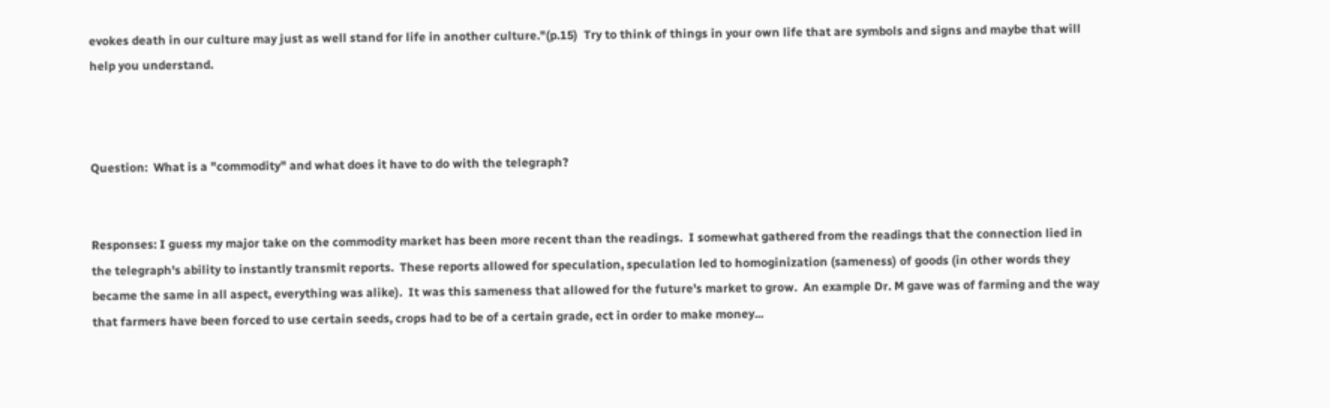evokes death in our culture may just as well stand for life in another culture."(p.15)  Try to think of things in your own life that are symbols and signs and maybe that will help you understand.



Question:  What is a "commodity" and what does it have to do with the telegraph?


Responses: I guess my major take on the commodity market has been more recent than the readings.  I somewhat gathered from the readings that the connection lied in the telegraph's ability to instantly transmit reports.  These reports allowed for speculation, speculation led to homoginization (sameness) of goods (in other words they became the same in all aspect, everything was alike).  It was this sameness that allowed for the future's market to grow.  An example Dr. M gave was of farming and the way that farmers have been forced to use certain seeds, crops had to be of a certain grade, ect in order to make money...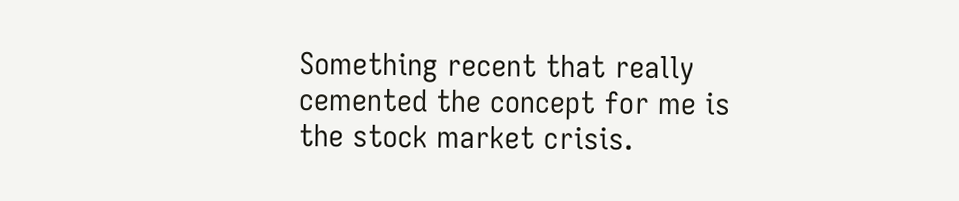Something recent that really cemented the concept for me is the stock market crisis.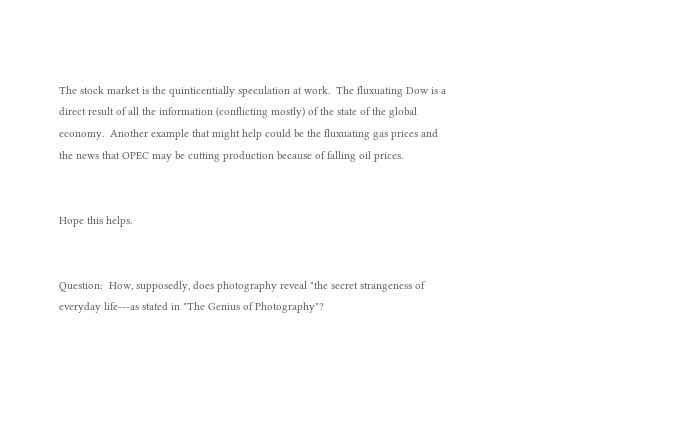The stock market is the quinticentially speculation at work.  The fluxuating Dow is a direct result of all the information (conflicting mostly) of the state of the global economy.  Another example that might help could be the fluxuating gas prices and the news that OPEC may be cutting production because of falling oil prices.


Hope this helps.


Question:  How, supposedly, does photography reveal "the secret strangeness of everyday life---as stated in "The Genius of Photography"?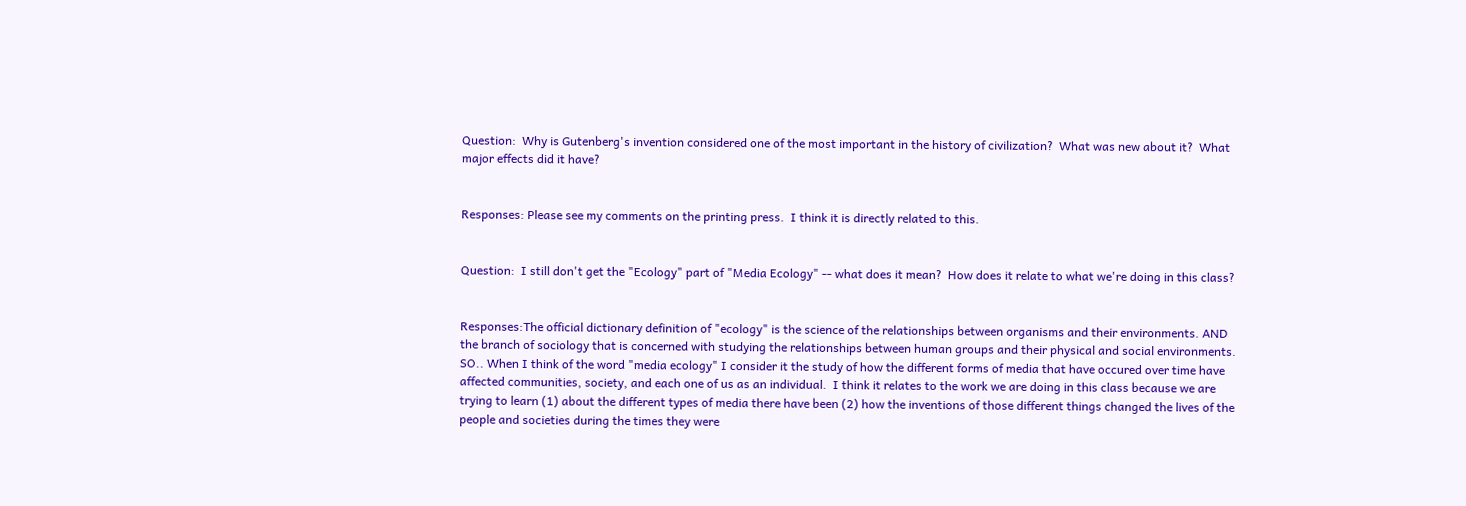Question:  Why is Gutenberg's invention considered one of the most important in the history of civilization?  What was new about it?  What major effects did it have?


Responses: Please see my comments on the printing press.  I think it is directly related to this.


Question:  I still don't get the "Ecology" part of "Media Ecology" -- what does it mean?  How does it relate to what we're doing in this class?


Responses:The official dictionary definition of "ecology" is the science of the relationships between organisms and their environments. AND the branch of sociology that is concerned with studying the relationships between human groups and their physical and social environments.  SO.. When I think of the word "media ecology" I consider it the study of how the different forms of media that have occured over time have affected communities, society, and each one of us as an individual.  I think it relates to the work we are doing in this class because we are trying to learn (1) about the different types of media there have been (2) how the inventions of those different things changed the lives of the people and societies during the times they were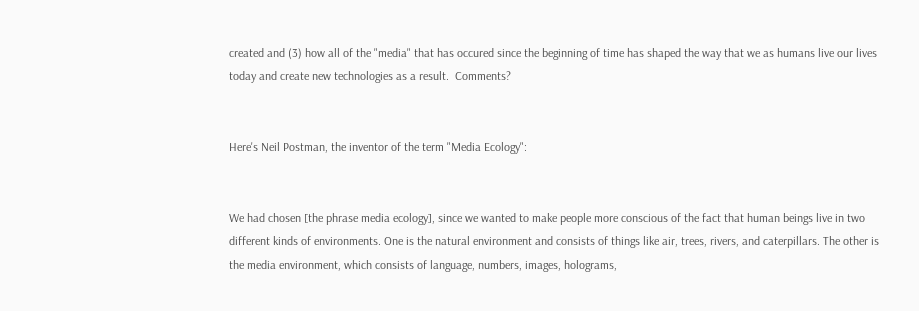created and (3) how all of the "media" that has occured since the beginning of time has shaped the way that we as humans live our lives today and create new technologies as a result.  Comments?


Here's Neil Postman, the inventor of the term "Media Ecology":


We had chosen [the phrase media ecology], since we wanted to make people more conscious of the fact that human beings live in two different kinds of environments. One is the natural environment and consists of things like air, trees, rivers, and caterpillars. The other is the media environment, which consists of language, numbers, images, holograms,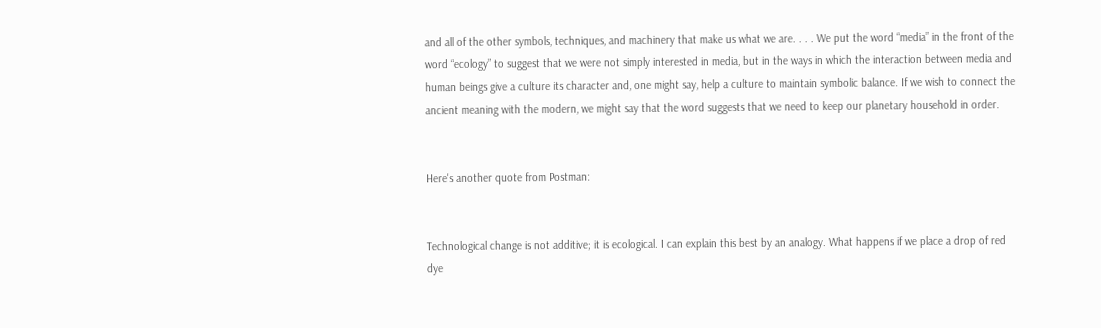and all of the other symbols, techniques, and machinery that make us what we are. . . . We put the word “media” in the front of the word “ecology” to suggest that we were not simply interested in media, but in the ways in which the interaction between media and human beings give a culture its character and, one might say, help a culture to maintain symbolic balance. If we wish to connect the ancient meaning with the modern, we might say that the word suggests that we need to keep our planetary household in order.


Here's another quote from Postman:


Technological change is not additive; it is ecological. I can explain this best by an analogy. What happens if we place a drop of red dye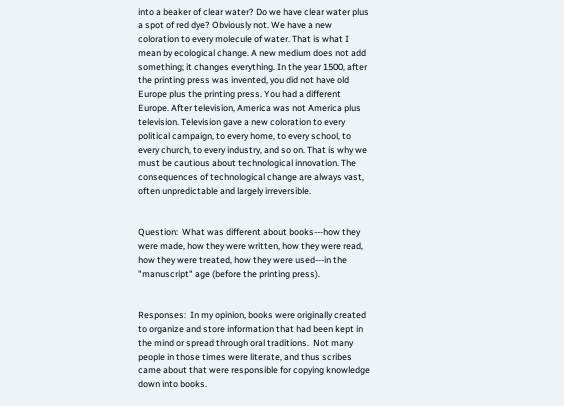into a beaker of clear water? Do we have clear water plus a spot of red dye? Obviously not. We have a new coloration to every molecule of water. That is what I mean by ecological change. A new medium does not add something; it changes everything. In the year 1500, after the printing press was invented, you did not have old Europe plus the printing press. You had a different Europe. After television, America was not America plus television. Television gave a new coloration to every political campaign, to every home, to every school, to every church, to every industry, and so on. That is why we must be cautious about technological innovation. The consequences of technological change are always vast, often unpredictable and largely irreversible.


Question:  What was different about books---how they were made, how they were written, how they were read, how they were treated, how they were used---in the "manuscript" age (before the printing press).


Responses:  In my opinion, books were originally created to organize and store information that had been kept in the mind or spread through oral traditions.  Not many people in those times were literate, and thus scribes came about that were responsible for copying knowledge down into books.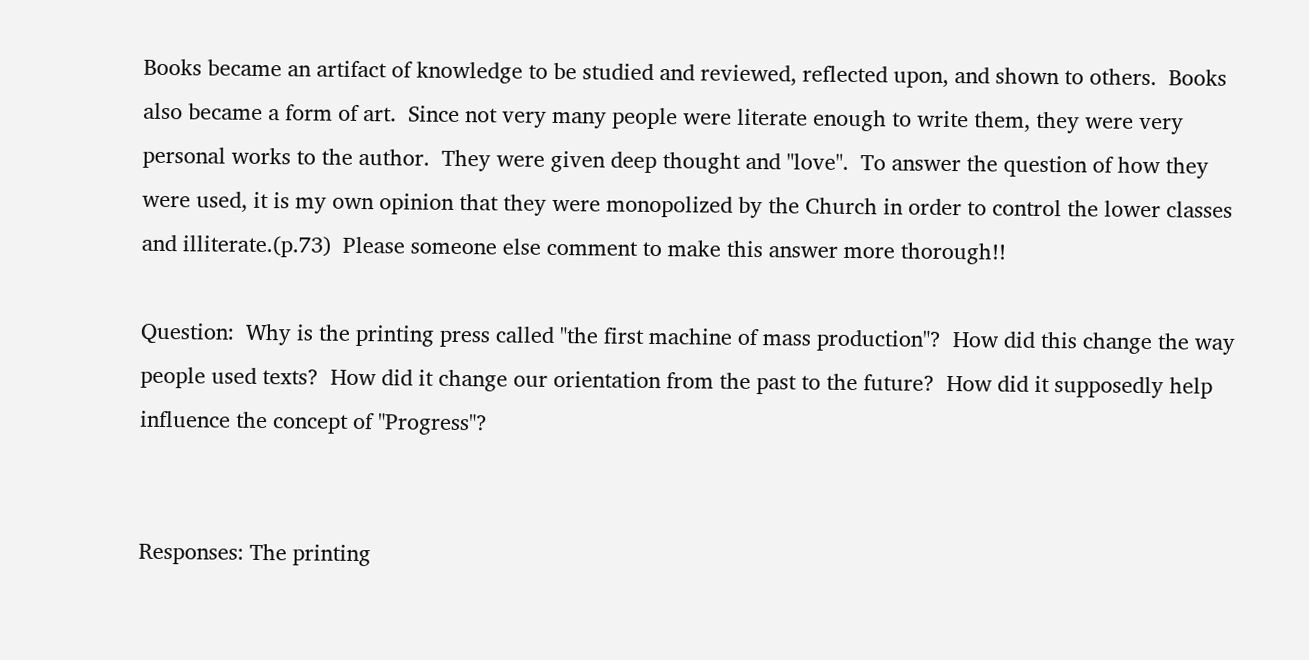Books became an artifact of knowledge to be studied and reviewed, reflected upon, and shown to others.  Books also became a form of art.  Since not very many people were literate enough to write them, they were very personal works to the author.  They were given deep thought and "love".  To answer the question of how they were used, it is my own opinion that they were monopolized by the Church in order to control the lower classes and illiterate.(p.73)  Please someone else comment to make this answer more thorough!!

Question:  Why is the printing press called "the first machine of mass production"?  How did this change the way people used texts?  How did it change our orientation from the past to the future?  How did it supposedly help influence the concept of "Progress"?


Responses: The printing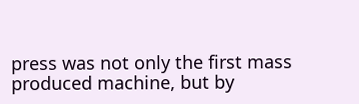press was not only the first mass produced machine, but by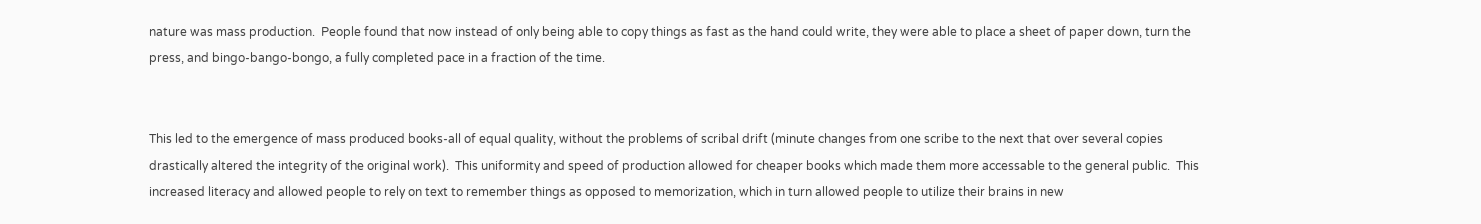nature was mass production.  People found that now instead of only being able to copy things as fast as the hand could write, they were able to place a sheet of paper down, turn the press, and bingo-bango-bongo, a fully completed pace in a fraction of the time.


This led to the emergence of mass produced books-all of equal quality, without the problems of scribal drift (minute changes from one scribe to the next that over several copies drastically altered the integrity of the original work).  This uniformity and speed of production allowed for cheaper books which made them more accessable to the general public.  This increased literacy and allowed people to rely on text to remember things as opposed to memorization, which in turn allowed people to utilize their brains in new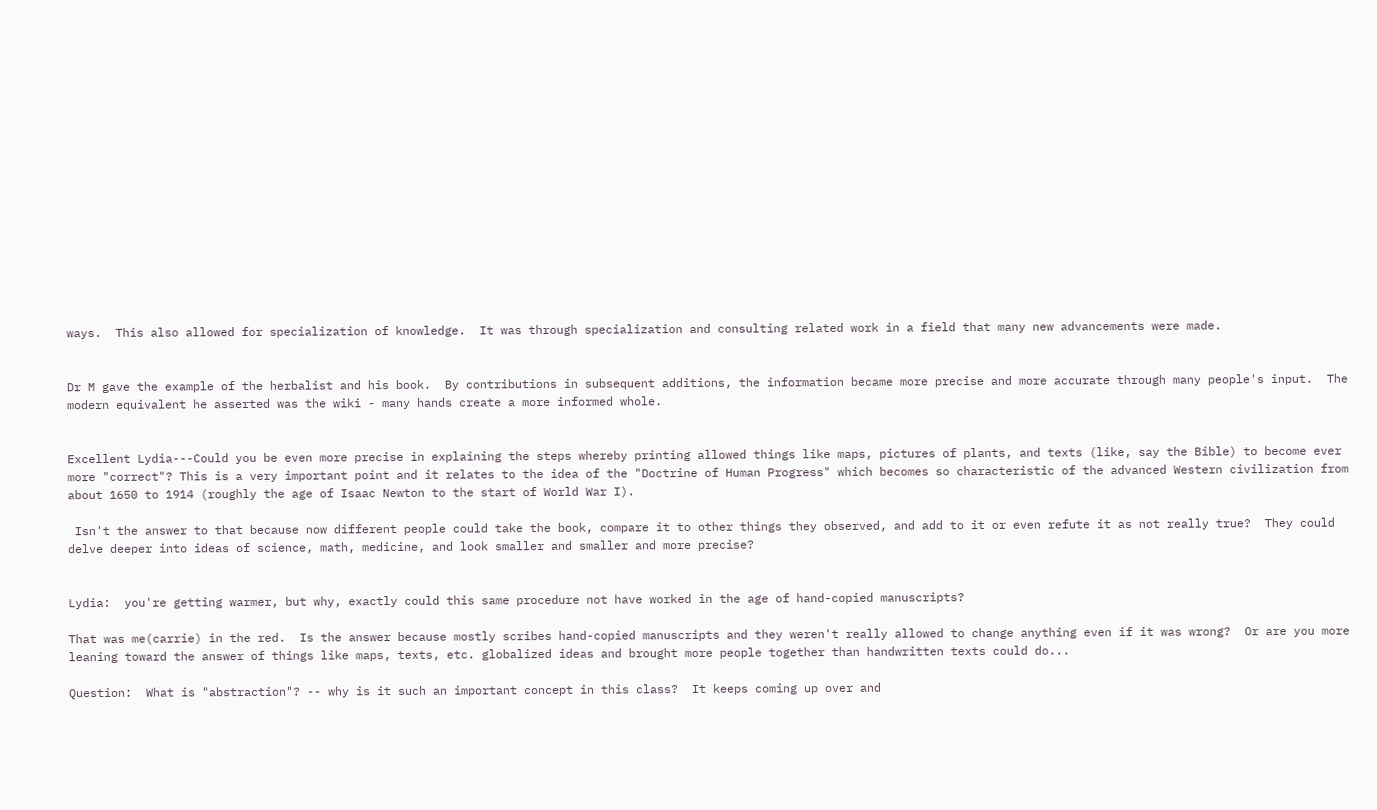ways.  This also allowed for specialization of knowledge.  It was through specialization and consulting related work in a field that many new advancements were made.


Dr M gave the example of the herbalist and his book.  By contributions in subsequent additions, the information became more precise and more accurate through many people's input.  The modern equivalent he asserted was the wiki - many hands create a more informed whole.


Excellent Lydia---Could you be even more precise in explaining the steps whereby printing allowed things like maps, pictures of plants, and texts (like, say the Bible) to become ever more "correct"? This is a very important point and it relates to the idea of the "Doctrine of Human Progress" which becomes so characteristic of the advanced Western civilization from about 1650 to 1914 (roughly the age of Isaac Newton to the start of World War I).

 Isn't the answer to that because now different people could take the book, compare it to other things they observed, and add to it or even refute it as not really true?  They could delve deeper into ideas of science, math, medicine, and look smaller and smaller and more precise?


Lydia:  you're getting warmer, but why, exactly could this same procedure not have worked in the age of hand-copied manuscripts?

That was me(carrie) in the red.  Is the answer because mostly scribes hand-copied manuscripts and they weren't really allowed to change anything even if it was wrong?  Or are you more leaning toward the answer of things like maps, texts, etc. globalized ideas and brought more people together than handwritten texts could do...

Question:  What is "abstraction"? -- why is it such an important concept in this class?  It keeps coming up over and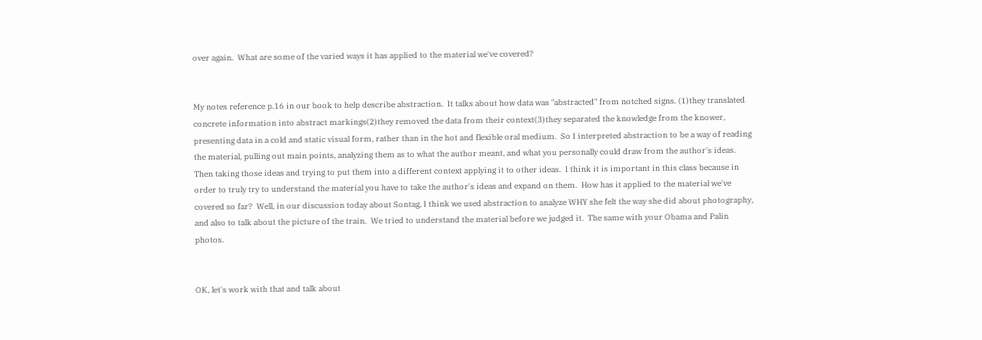over again.  What are some of the varied ways it has applied to the material we've covered?


My notes reference p.16 in our book to help describe abstraction.  It talks about how data was "abstracted" from notched signs. (1)they translated concrete information into abstract markings(2)they removed the data from their context(3)they separated the knowledge from the knower, presenting data in a cold and static visual form, rather than in the hot and flexible oral medium.  So I interpreted abstraction to be a way of reading the material, pulling out main points, analyzing them as to what the author meant, and what you personally could draw from the author's ideas.  Then taking those ideas and trying to put them into a different context applying it to other ideas.  I think it is important in this class because in order to truly try to understand the material you have to take the author's ideas and expand on them.  How has it applied to the material we've covered so far?  Well, in our discussion today about Sontag, I think we used abstraction to analyze WHY she felt the way she did about photography, and also to talk about the picture of the train.  We tried to understand the material before we judged it.  The same with your Obama and Palin photos.


OK, let's work with that and talk about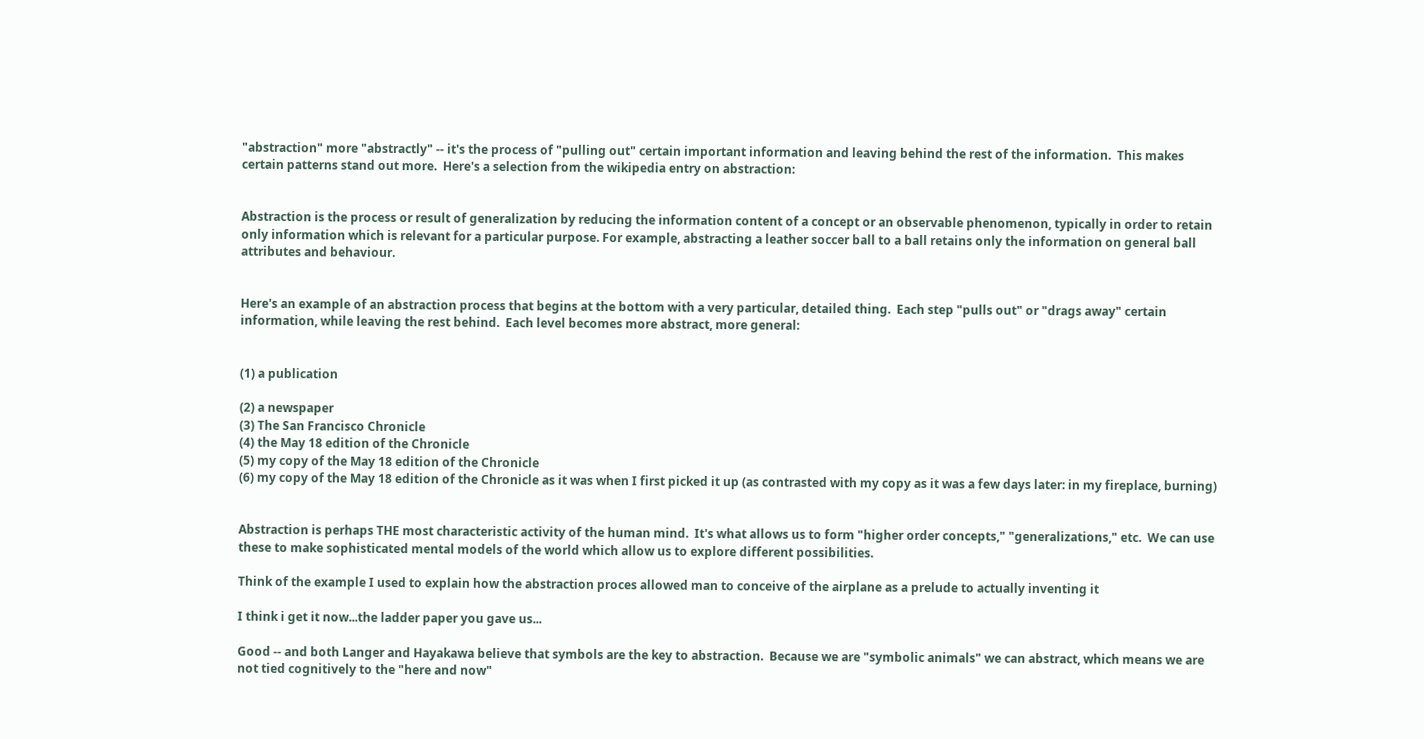"abstraction" more "abstractly" -- it's the process of "pulling out" certain important information and leaving behind the rest of the information.  This makes certain patterns stand out more.  Here's a selection from the wikipedia entry on abstraction:


Abstraction is the process or result of generalization by reducing the information content of a concept or an observable phenomenon, typically in order to retain only information which is relevant for a particular purpose. For example, abstracting a leather soccer ball to a ball retains only the information on general ball attributes and behaviour.


Here's an example of an abstraction process that begins at the bottom with a very particular, detailed thing.  Each step "pulls out" or "drags away" certain information, while leaving the rest behind.  Each level becomes more abstract, more general:


(1) a publication

(2) a newspaper
(3) The San Francisco Chronicle
(4) the May 18 edition of the Chronicle
(5) my copy of the May 18 edition of the Chronicle
(6) my copy of the May 18 edition of the Chronicle as it was when I first picked it up (as contrasted with my copy as it was a few days later: in my fireplace, burning)


Abstraction is perhaps THE most characteristic activity of the human mind.  It's what allows us to form "higher order concepts," "generalizations," etc.  We can use these to make sophisticated mental models of the world which allow us to explore different possibilities.

Think of the example I used to explain how the abstraction proces allowed man to conceive of the airplane as a prelude to actually inventing it

I think i get it now...the ladder paper you gave us...

Good -- and both Langer and Hayakawa believe that symbols are the key to abstraction.  Because we are "symbolic animals" we can abstract, which means we are not tied cognitively to the "here and now"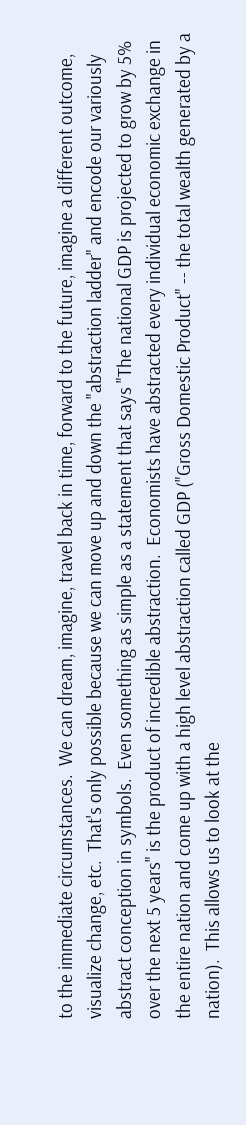to the immediate circumstances.  We can dream, imagine, travel back in time, forward to the future, imagine a different outcome, visualize change, etc.  That's only possible because we can move up and down the "abstraction ladder" and encode our variously abstract conception in symbols.  Even something as simple as a statement that says "The national GDP is projected to grow by 5% over the next 5 years" is the product of incredible abstraction.  Economists have abstracted every individual economic exchange in the entire nation and come up with a high level abstraction called GDP ("Gross Domestic Product" -- the total wealth generated by a nation).  This allows us to look at the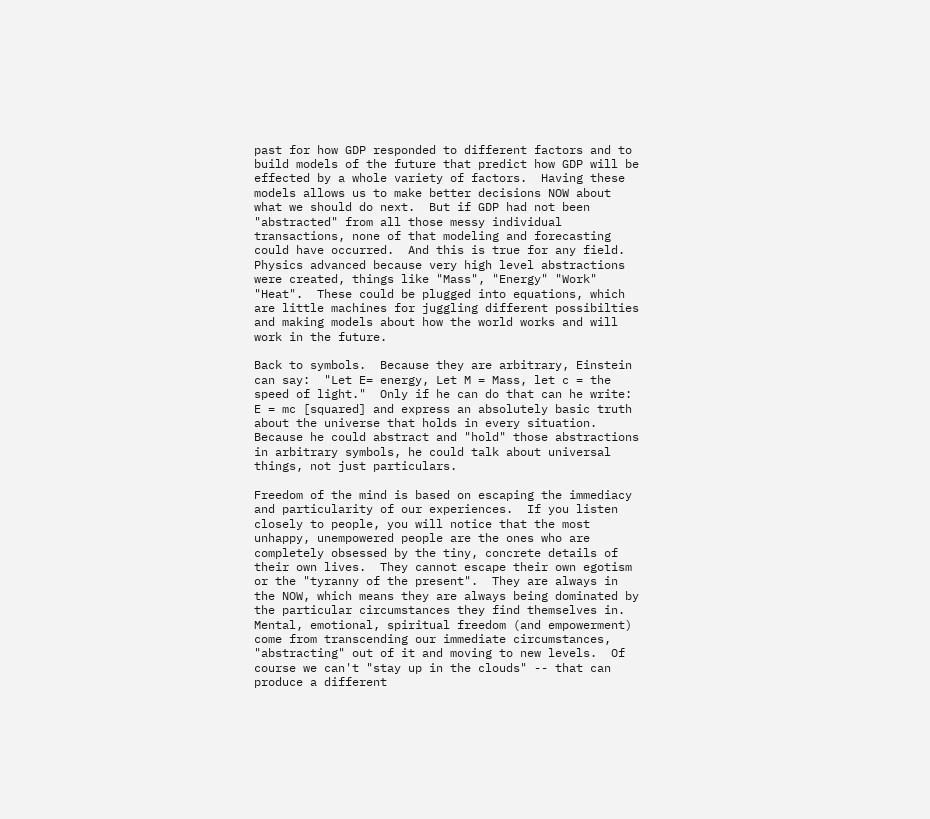past for how GDP responded to different factors and to build models of the future that predict how GDP will be effected by a whole variety of factors.  Having these models allows us to make better decisions NOW about what we should do next.  But if GDP had not been "abstracted" from all those messy individual transactions, none of that modeling and forecasting could have occurred.  And this is true for any field.  Physics advanced because very high level abstractions were created, things like "Mass", "Energy" "Work" "Heat".  These could be plugged into equations, which are little machines for juggling different possibilties and making models about how the world works and will work in the future.

Back to symbols.  Because they are arbitrary, Einstein can say:  "Let E= energy, Let M = Mass, let c = the speed of light."  Only if he can do that can he write:  E = mc [squared] and express an absolutely basic truth about the universe that holds in every situation.  Because he could abstract and "hold" those abstractions in arbitrary symbols, he could talk about universal things, not just particulars.

Freedom of the mind is based on escaping the immediacy and particularity of our experiences.  If you listen closely to people, you will notice that the most unhappy, unempowered people are the ones who are completely obsessed by the tiny, concrete details of their own lives.  They cannot escape their own egotism or the "tyranny of the present".  They are always in the NOW, which means they are always being dominated by the particular circumstances they find themselves in.  Mental, emotional, spiritual freedom (and empowerment) come from transcending our immediate circumstances, "abstracting" out of it and moving to new levels.  Of course we can't "stay up in the clouds" -- that can produce a different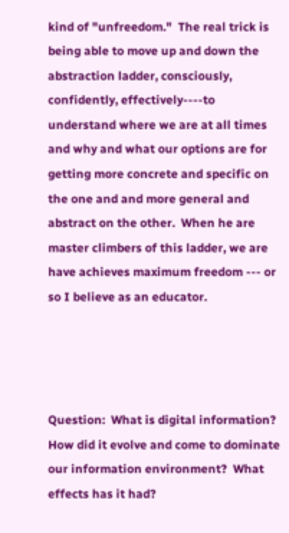kind of "unfreedom."  The real trick is being able to move up and down the abstraction ladder, consciously, confidently, effectively----to understand where we are at all times and why and what our options are for getting more concrete and specific on the one and and more general and abstract on the other.  When he are master climbers of this ladder, we are have achieves maximum freedom --- or so I believe as an educator.




Question:  What is digital information?  How did it evolve and come to dominate our information environment?  What effects has it had?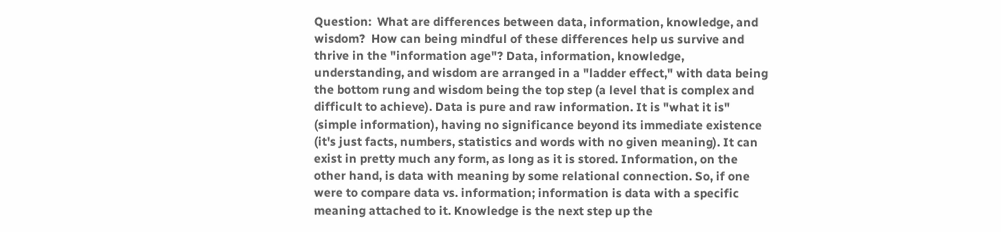Question:  What are differences between data, information, knowledge, and wisdom?  How can being mindful of these differences help us survive and thrive in the "information age"? Data, information, knowledge, understanding, and wisdom are arranged in a "ladder effect," with data being the bottom rung and wisdom being the top step (a level that is complex and difficult to achieve). Data is pure and raw information. It is "what it is" (simple information), having no significance beyond its immediate existence (it's just facts, numbers, statistics and words with no given meaning). It can exist in pretty much any form, as long as it is stored. Information, on the other hand, is data with meaning by some relational connection. So, if one were to compare data vs. information; information is data with a specific meaning attached to it. Knowledge is the next step up the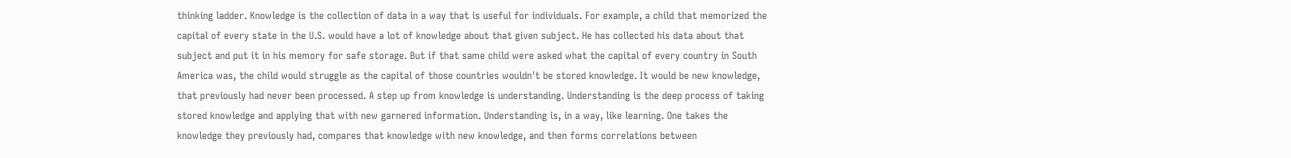thinking ladder. Knowledge is the collection of data in a way that is useful for individuals. For example, a child that memorized the capital of every state in the U.S. would have a lot of knowledge about that given subject. He has collected his data about that subject and put it in his memory for safe storage. But if that same child were asked what the capital of every country in South America was, the child would struggle as the capital of those countries wouldn't be stored knowledge. It would be new knowledge, that previously had never been processed. A step up from knowledge is understanding. Understanding is the deep process of taking stored knowledge and applying that with new garnered information. Understanding is, in a way, like learning. One takes the knowledge they previously had, compares that knowledge with new knowledge, and then forms correlations between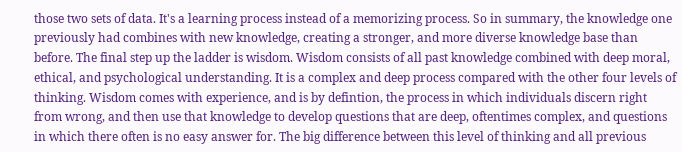those two sets of data. It's a learning process instead of a memorizing process. So in summary, the knowledge one previously had combines with new knowledge, creating a stronger, and more diverse knowledge base than before. The final step up the ladder is wisdom. Wisdom consists of all past knowledge combined with deep moral, ethical, and psychological understanding. It is a complex and deep process compared with the other four levels of thinking. Wisdom comes with experience, and is by defintion, the process in which individuals discern right from wrong, and then use that knowledge to develop questions that are deep, oftentimes complex, and questions in which there often is no easy answer for. The big difference between this level of thinking and all previous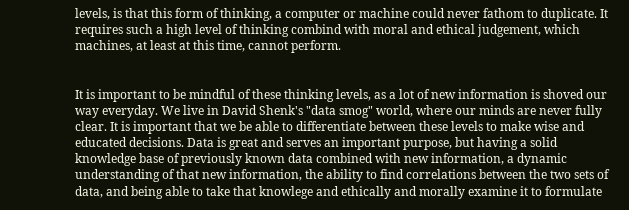levels, is that this form of thinking, a computer or machine could never fathom to duplicate. It requires such a high level of thinking combind with moral and ethical judgement, which machines, at least at this time, cannot perform.


It is important to be mindful of these thinking levels, as a lot of new information is shoved our way everyday. We live in David Shenk's "data smog" world, where our minds are never fully clear. It is important that we be able to differentiate between these levels to make wise and educated decisions. Data is great and serves an important purpose, but having a solid knowledge base of previously known data combined with new information, a dynamic understanding of that new information, the ability to find correlations between the two sets of data, and being able to take that knowlege and ethically and morally examine it to formulate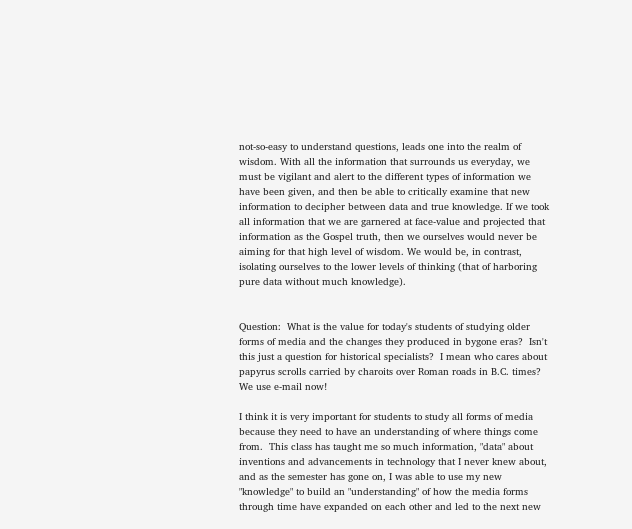not-so-easy to understand questions, leads one into the realm of wisdom. With all the information that surrounds us everyday, we must be vigilant and alert to the different types of information we have been given, and then be able to critically examine that new information to decipher between data and true knowledge. If we took all information that we are garnered at face-value and projected that information as the Gospel truth, then we ourselves would never be aiming for that high level of wisdom. We would be, in contrast, isolating ourselves to the lower levels of thinking (that of harboring pure data without much knowledge).


Question:  What is the value for today's students of studying older forms of media and the changes they produced in bygone eras?  Isn't this just a question for historical specialists?  I mean who cares about papyrus scrolls carried by charoits over Roman roads in B.C. times?  We use e-mail now!

I think it is very important for students to study all forms of media because they need to have an understanding of where things come from.  This class has taught me so much information, "data" about inventions and advancements in technology that I never knew about, and as the semester has gone on, I was able to use my new "knowledge" to build an "understanding" of how the media forms through time have expanded on each other and led to the next new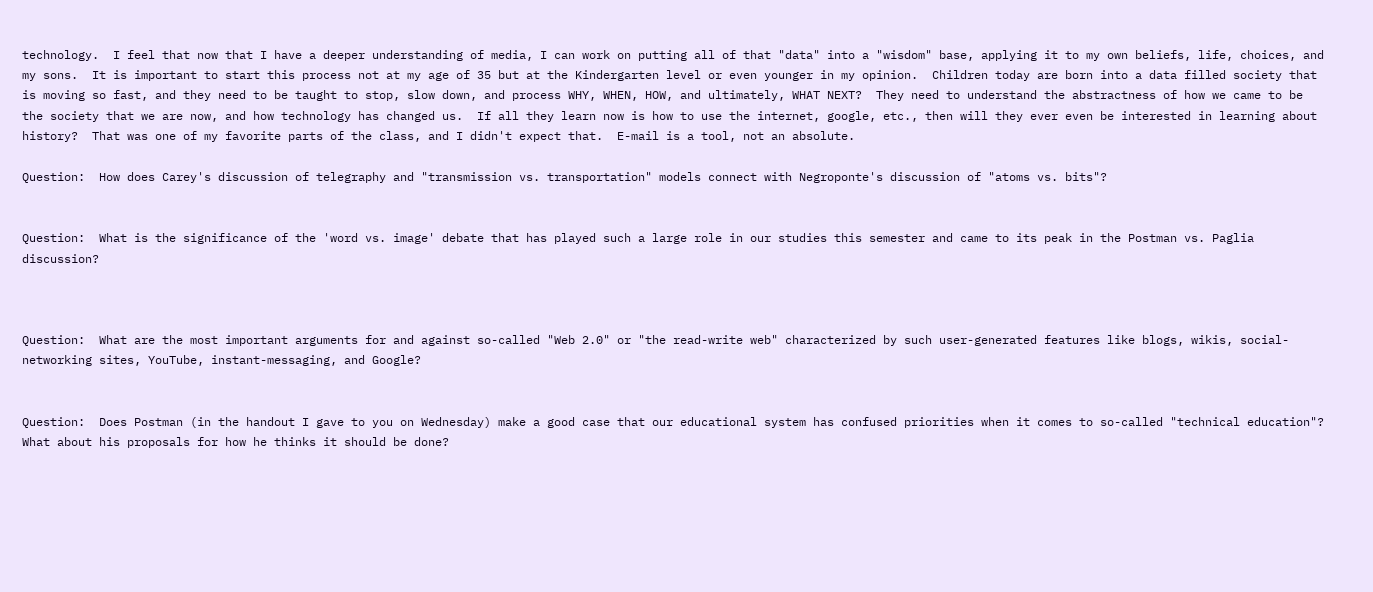technology.  I feel that now that I have a deeper understanding of media, I can work on putting all of that "data" into a "wisdom" base, applying it to my own beliefs, life, choices, and my sons.  It is important to start this process not at my age of 35 but at the Kindergarten level or even younger in my opinion.  Children today are born into a data filled society that is moving so fast, and they need to be taught to stop, slow down, and process WHY, WHEN, HOW, and ultimately, WHAT NEXT?  They need to understand the abstractness of how we came to be the society that we are now, and how technology has changed us.  If all they learn now is how to use the internet, google, etc., then will they ever even be interested in learning about history?  That was one of my favorite parts of the class, and I didn't expect that.  E-mail is a tool, not an absolute.

Question:  How does Carey's discussion of telegraphy and "transmission vs. transportation" models connect with Negroponte's discussion of "atoms vs. bits"?


Question:  What is the significance of the 'word vs. image' debate that has played such a large role in our studies this semester and came to its peak in the Postman vs. Paglia discussion?



Question:  What are the most important arguments for and against so-called "Web 2.0" or "the read-write web" characterized by such user-generated features like blogs, wikis, social-networking sites, YouTube, instant-messaging, and Google?


Question:  Does Postman (in the handout I gave to you on Wednesday) make a good case that our educational system has confused priorities when it comes to so-called "technical education"?  What about his proposals for how he thinks it should be done?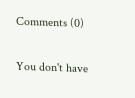Comments (0)

You don't have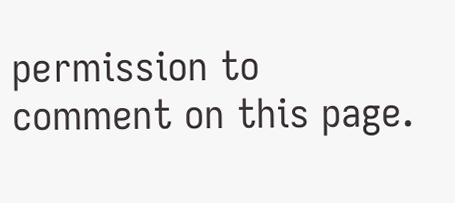permission to comment on this page.